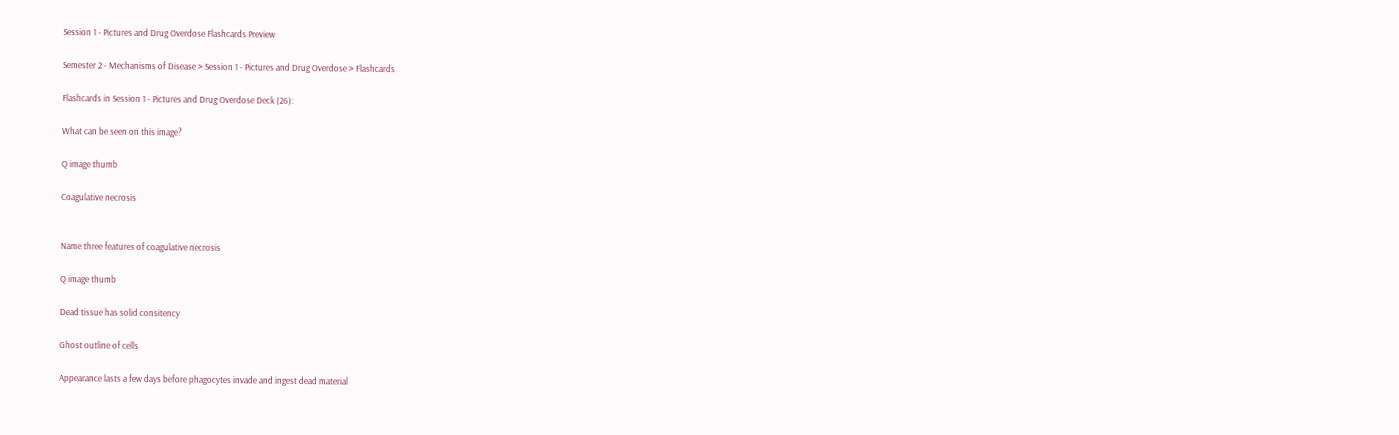Session 1 - Pictures and Drug Overdose Flashcards Preview

Semester 2 - Mechanisms of Disease > Session 1 - Pictures and Drug Overdose > Flashcards

Flashcards in Session 1 - Pictures and Drug Overdose Deck (26):

What can be seen on this image?

Q image thumb

Coagulative necrosis


Name three features of coagulative necrosis

Q image thumb

Dead tissue has solid consitency

Ghost outline of cells

Appearance lasts a few days before phagocytes invade and ingest dead material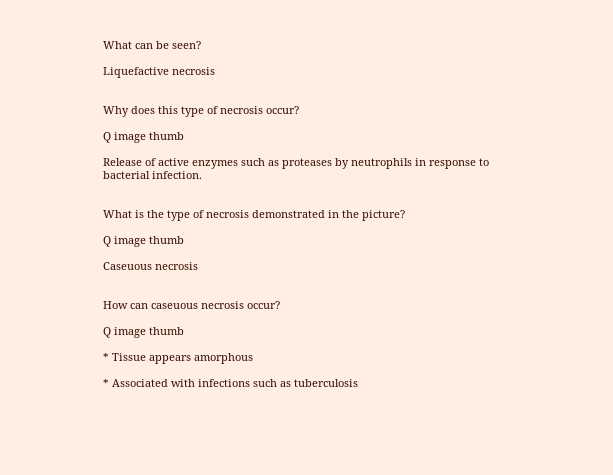What can be seen?

Liquefactive necrosis


Why does this type of necrosis occur?

Q image thumb

Release of active enzymes such as proteases by neutrophils in response to bacterial infection.


What is the type of necrosis demonstrated in the picture?

Q image thumb

Caseuous necrosis


How can caseuous necrosis occur?

Q image thumb

* Tissue appears amorphous

* Associated with infections such as tuberculosis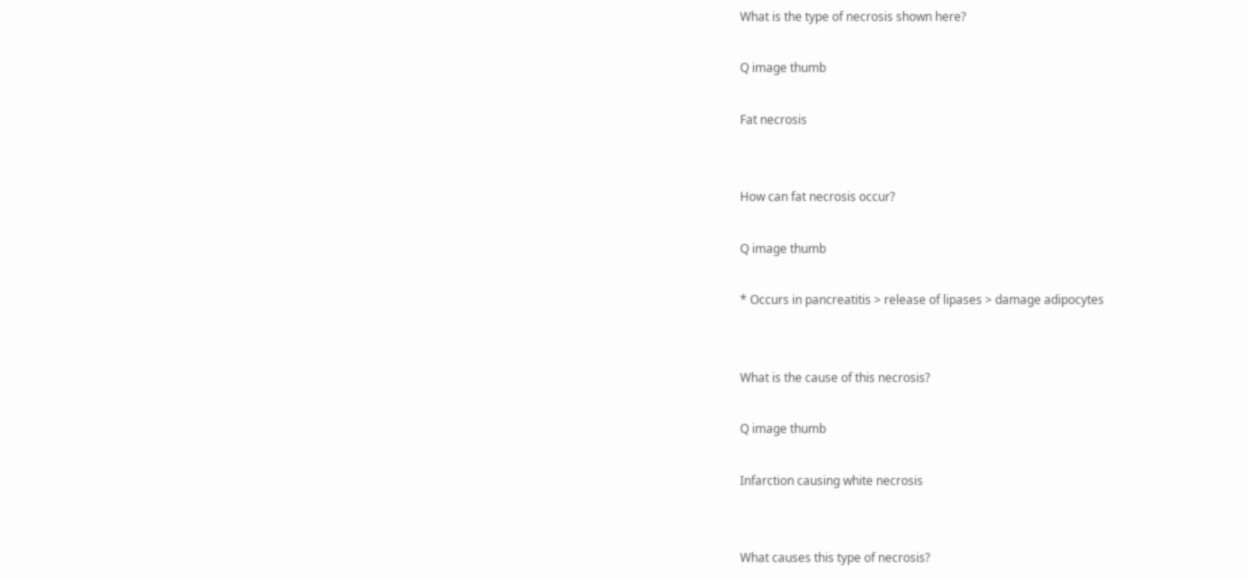What is the type of necrosis shown here?

Q image thumb

Fat necrosis


How can fat necrosis occur?

Q image thumb

* Occurs in pancreatitis > release of lipases > damage adipocytes


What is the cause of this necrosis?

Q image thumb

Infarction causing white necrosis


What causes this type of necrosis?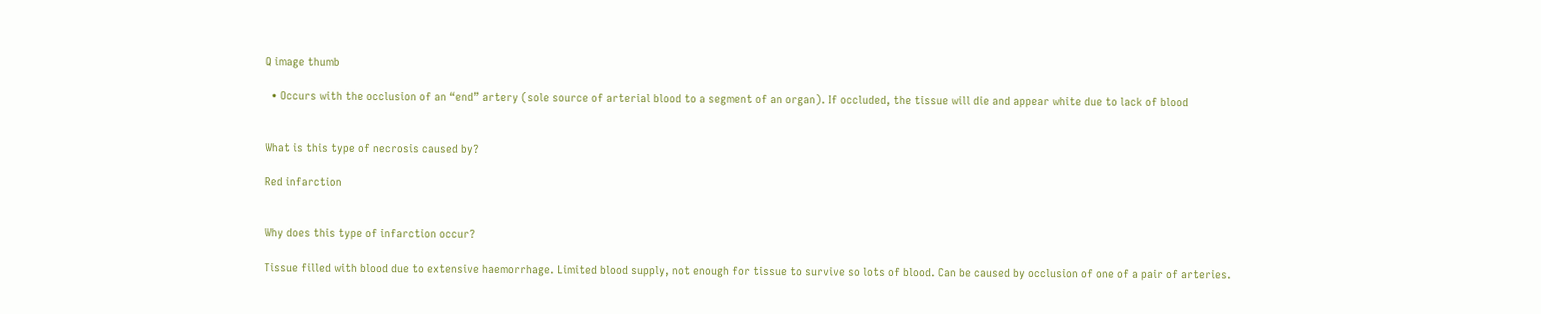Q image thumb

  • Occurs with the occlusion of an “end” artery (sole source of arterial blood to a segment of an organ). If occluded, the tissue will die and appear white due to lack of blood


What is this type of necrosis caused by?

Red infarction


Why does this type of infarction occur?

Tissue filled with blood due to extensive haemorrhage. Limited blood supply, not enough for tissue to survive so lots of blood. Can be caused by occlusion of one of a pair of arteries.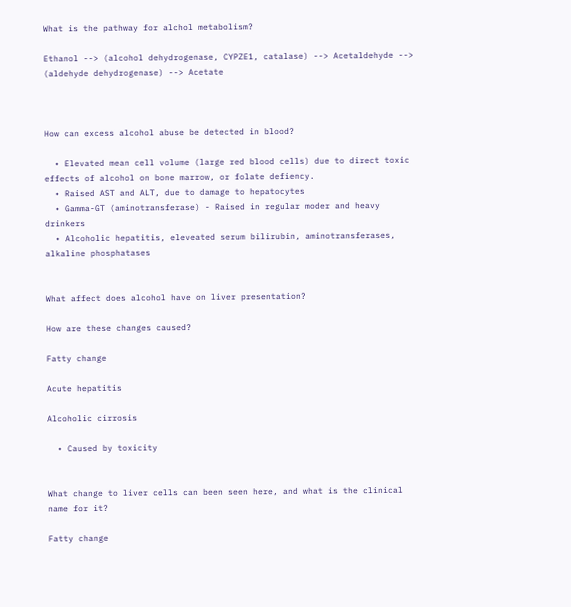What is the pathway for alchol metabolism?

Ethanol --> (alcohol dehydrogenase, CYPZE1, catalase) --> Acetaldehyde --> (aldehyde dehydrogenase) --> Acetate



How can excess alcohol abuse be detected in blood?

  • Elevated mean cell volume (large red blood cells) due to direct toxic effects of alcohol on bone marrow, or folate defiency.
  • Raised AST and ALT, due to damage to hepatocytes
  • Gamma-GT (aminotransferase) - Raised in regular moder and heavy drinkers
  • Alcoholic hepatitis, eleveated serum bilirubin, aminotransferases, alkaline phosphatases


What affect does alcohol have on liver presentation?

How are these changes caused?

Fatty change

Acute hepatitis

Alcoholic cirrosis

  • Caused by toxicity


What change to liver cells can been seen here, and what is the clinical name for it?

Fatty change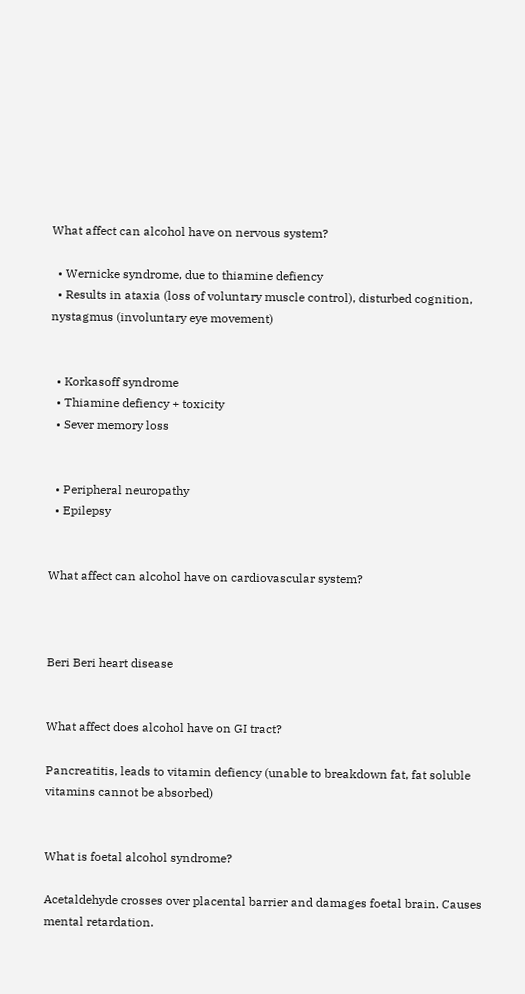What affect can alcohol have on nervous system?

  • Wernicke syndrome, due to thiamine defiency
  • Results in ataxia (loss of voluntary muscle control), disturbed cognition, nystagmus (involuntary eye movement)


  • Korkasoff syndrome
  • Thiamine defiency + toxicity
  • Sever memory loss


  • Peripheral neuropathy
  • Epilepsy


What affect can alcohol have on cardiovascular system?



Beri Beri heart disease


What affect does alcohol have on GI tract?

Pancreatitis, leads to vitamin defiency (unable to breakdown fat, fat soluble vitamins cannot be absorbed)


What is foetal alcohol syndrome?

Acetaldehyde crosses over placental barrier and damages foetal brain. Causes mental retardation.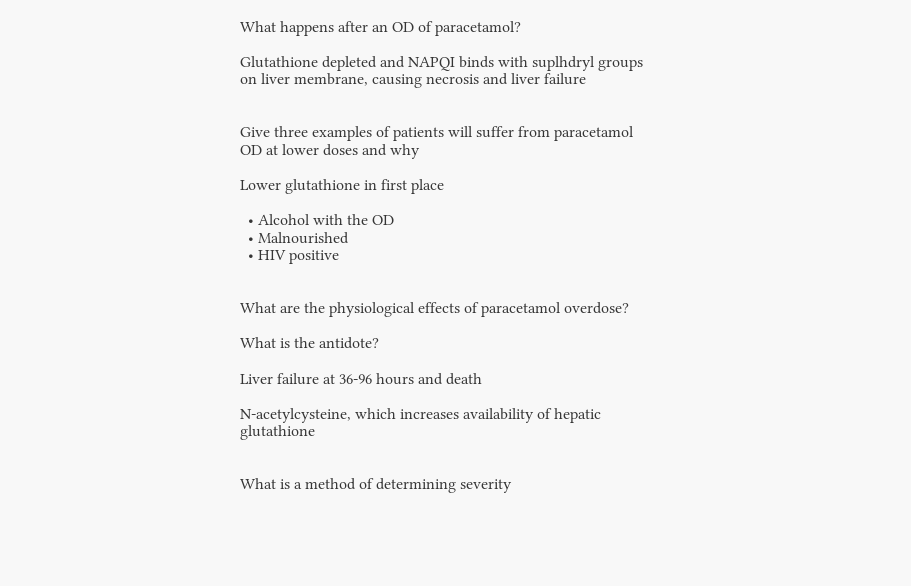What happens after an OD of paracetamol?

Glutathione depleted and NAPQI binds with suplhdryl groups on liver membrane, causing necrosis and liver failure


Give three examples of patients will suffer from paracetamol OD at lower doses and why

Lower glutathione in first place

  • Alcohol with the OD
  • Malnourished
  • HIV positive


What are the physiological effects of paracetamol overdose?

What is the antidote?

Liver failure at 36-96 hours and death

N-acetylcysteine, which increases availability of hepatic glutathione


What is a method of determining severity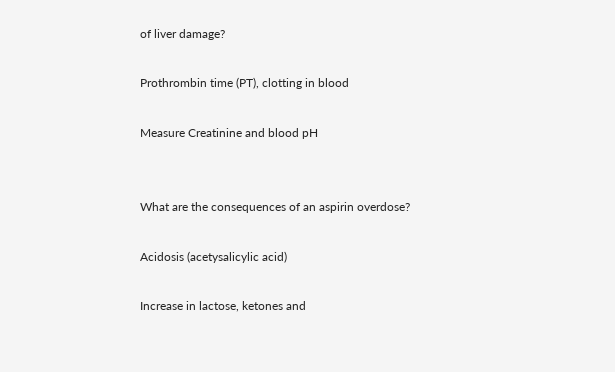of liver damage?

Prothrombin time (PT), clotting in blood

Measure Creatinine and blood pH


What are the consequences of an aspirin overdose?

Acidosis (acetysalicylic acid)

Increase in lactose, ketones and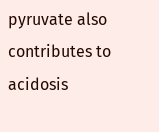pyruvate also contributes to acidosis